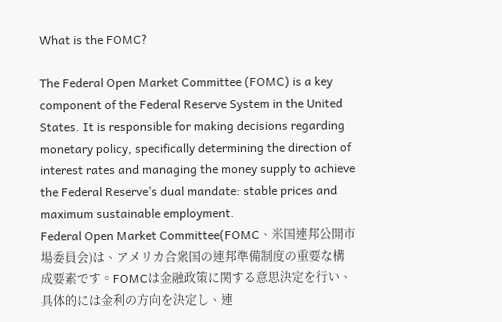What is the FOMC?

The Federal Open Market Committee (FOMC) is a key component of the Federal Reserve System in the United States. It is responsible for making decisions regarding monetary policy, specifically determining the direction of interest rates and managing the money supply to achieve the Federal Reserve’s dual mandate: stable prices and maximum sustainable employment.
Federal Open Market Committee(FOMC、米国連邦公開市場委員会)は、アメリカ合衆国の連邦準備制度の重要な構成要素です。FOMCは金融政策に関する意思決定を行い、具体的には金利の方向を決定し、連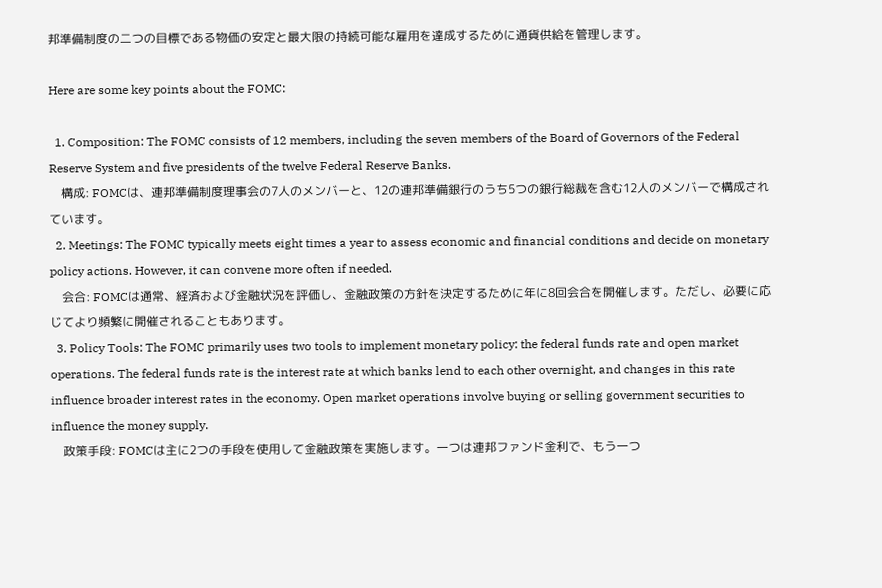邦準備制度の二つの目標である物価の安定と最大限の持続可能な雇用を達成するために通貨供給を管理します。

Here are some key points about the FOMC:

  1. Composition: The FOMC consists of 12 members, including the seven members of the Board of Governors of the Federal Reserve System and five presidents of the twelve Federal Reserve Banks.
    構成: FOMCは、連邦準備制度理事会の7人のメンバーと、12の連邦準備銀行のうち5つの銀行総裁を含む12人のメンバーで構成されています。
  2. Meetings: The FOMC typically meets eight times a year to assess economic and financial conditions and decide on monetary policy actions. However, it can convene more often if needed.
    会合: FOMCは通常、経済および金融状況を評価し、金融政策の方針を決定するために年に8回会合を開催します。ただし、必要に応じてより頻繁に開催されることもあります。
  3. Policy Tools: The FOMC primarily uses two tools to implement monetary policy: the federal funds rate and open market operations. The federal funds rate is the interest rate at which banks lend to each other overnight, and changes in this rate influence broader interest rates in the economy. Open market operations involve buying or selling government securities to influence the money supply.
    政策手段: FOMCは主に2つの手段を使用して金融政策を実施します。一つは連邦ファンド金利で、もう一つ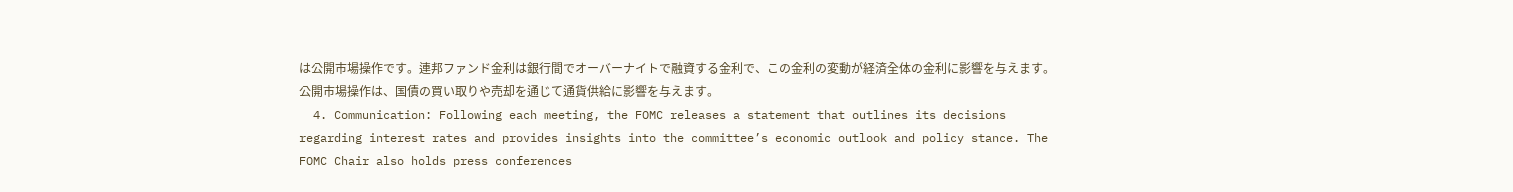は公開市場操作です。連邦ファンド金利は銀行間でオーバーナイトで融資する金利で、この金利の変動が経済全体の金利に影響を与えます。公開市場操作は、国債の買い取りや売却を通じて通貨供給に影響を与えます。
  4. Communication: Following each meeting, the FOMC releases a statement that outlines its decisions regarding interest rates and provides insights into the committee’s economic outlook and policy stance. The FOMC Chair also holds press conferences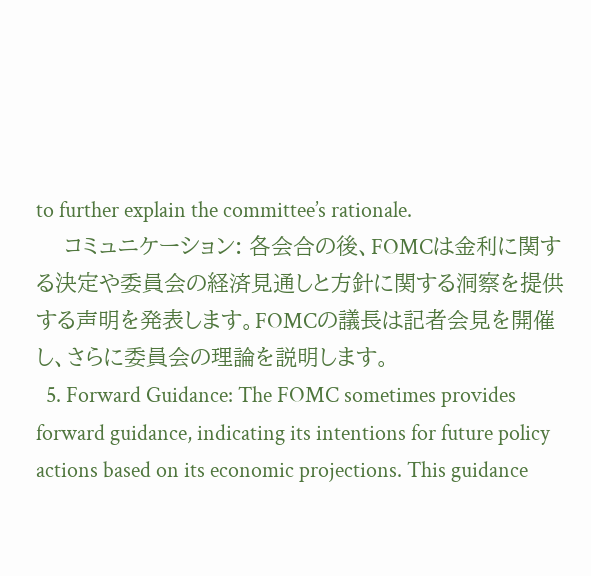to further explain the committee’s rationale.
    コミュニケーション: 各会合の後、FOMCは金利に関する決定や委員会の経済見通しと方針に関する洞察を提供する声明を発表します。FOMCの議長は記者会見を開催し、さらに委員会の理論を説明します。
  5. Forward Guidance: The FOMC sometimes provides forward guidance, indicating its intentions for future policy actions based on its economic projections. This guidance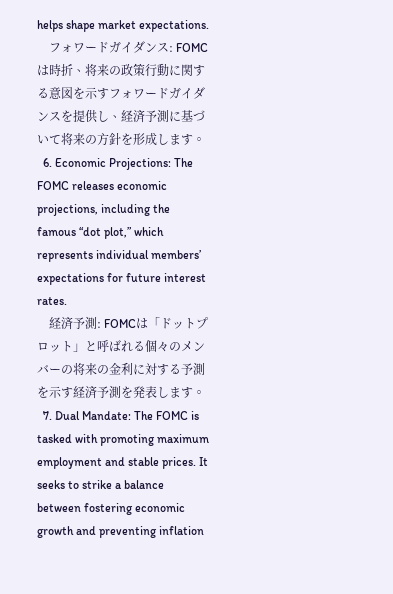helps shape market expectations.
    フォワードガイダンス: FOMCは時折、将来の政策行動に関する意図を示すフォワードガイダンスを提供し、経済予測に基づいて将来の方針を形成します。
  6. Economic Projections: The FOMC releases economic projections, including the famous “dot plot,” which represents individual members’ expectations for future interest rates.
    経済予測: FOMCは「ドットプロット」と呼ばれる個々のメンバーの将来の金利に対する予測を示す経済予測を発表します。
  7. Dual Mandate: The FOMC is tasked with promoting maximum employment and stable prices. It seeks to strike a balance between fostering economic growth and preventing inflation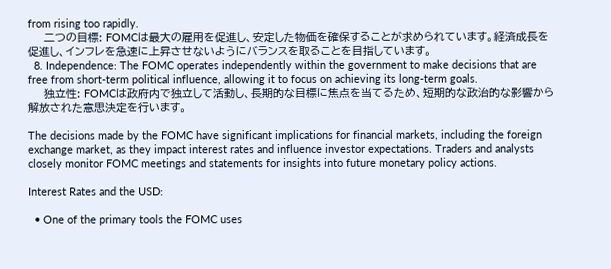from rising too rapidly.
    二つの目標: FOMCは最大の雇用を促進し、安定した物価を確保することが求められています。経済成長を促進し、インフレを急速に上昇させないようにバランスを取ることを目指しています。
  8. Independence: The FOMC operates independently within the government to make decisions that are free from short-term political influence, allowing it to focus on achieving its long-term goals.
    独立性: FOMCは政府内で独立して活動し、長期的な目標に焦点を当てるため、短期的な政治的な影響から解放された意思決定を行います。

The decisions made by the FOMC have significant implications for financial markets, including the foreign exchange market, as they impact interest rates and influence investor expectations. Traders and analysts closely monitor FOMC meetings and statements for insights into future monetary policy actions.

Interest Rates and the USD:

  • One of the primary tools the FOMC uses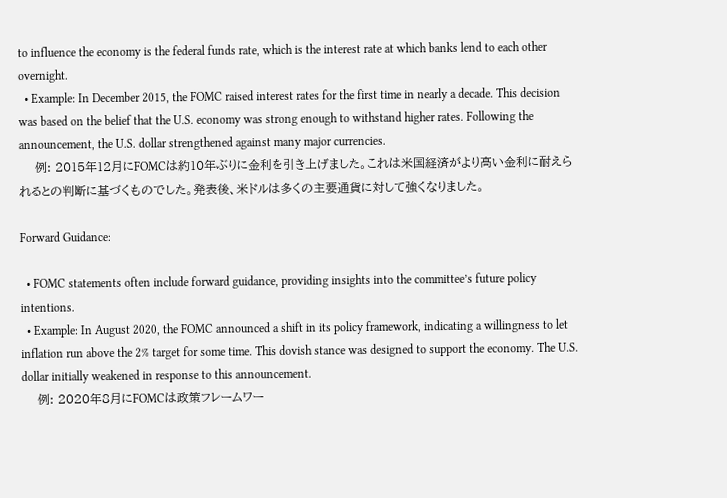to influence the economy is the federal funds rate, which is the interest rate at which banks lend to each other overnight.
  • Example: In December 2015, the FOMC raised interest rates for the first time in nearly a decade. This decision was based on the belief that the U.S. economy was strong enough to withstand higher rates. Following the announcement, the U.S. dollar strengthened against many major currencies.
    例: 2015年12月にFOMCは約10年ぶりに金利を引き上げました。これは米国経済がより高い金利に耐えられるとの判断に基づくものでした。発表後、米ドルは多くの主要通貨に対して強くなりました。

Forward Guidance:

  • FOMC statements often include forward guidance, providing insights into the committee’s future policy intentions.
  • Example: In August 2020, the FOMC announced a shift in its policy framework, indicating a willingness to let inflation run above the 2% target for some time. This dovish stance was designed to support the economy. The U.S. dollar initially weakened in response to this announcement.
    例: 2020年8月にFOMCは政策フレームワー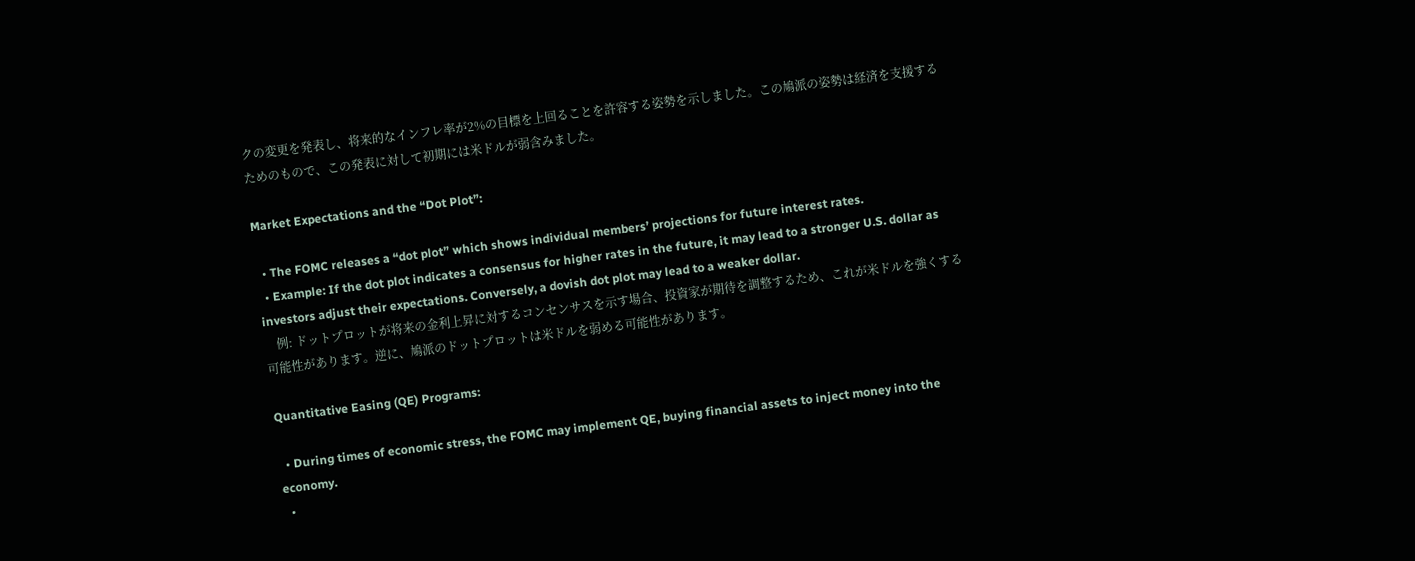クの変更を発表し、将来的なインフレ率が2%の目標を上回ることを許容する姿勢を示しました。この鳩派の姿勢は経済を支援するためのもので、この発表に対して初期には米ドルが弱含みました。

Market Expectations and the “Dot Plot”:

  • The FOMC releases a “dot plot” which shows individual members’ projections for future interest rates.
  • Example: If the dot plot indicates a consensus for higher rates in the future, it may lead to a stronger U.S. dollar as investors adjust their expectations. Conversely, a dovish dot plot may lead to a weaker dollar.
    例: ドットプロットが将来の金利上昇に対するコンセンサスを示す場合、投資家が期待を調整するため、これが米ドルを強くする可能性があります。逆に、鳩派のドットプロットは米ドルを弱める可能性があります。

Quantitative Easing (QE) Programs:

  • During times of economic stress, the FOMC may implement QE, buying financial assets to inject money into the economy.
  •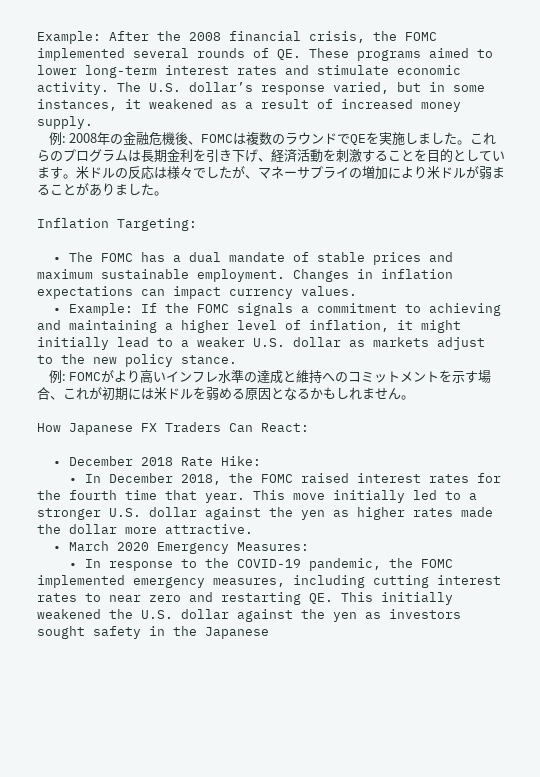Example: After the 2008 financial crisis, the FOMC implemented several rounds of QE. These programs aimed to lower long-term interest rates and stimulate economic activity. The U.S. dollar’s response varied, but in some instances, it weakened as a result of increased money supply.
    例: 2008年の金融危機後、FOMCは複数のラウンドでQEを実施しました。これらのプログラムは長期金利を引き下げ、経済活動を刺激することを目的としています。米ドルの反応は様々でしたが、マネーサプライの増加により米ドルが弱まることがありました。

Inflation Targeting:

  • The FOMC has a dual mandate of stable prices and maximum sustainable employment. Changes in inflation expectations can impact currency values.
  • Example: If the FOMC signals a commitment to achieving and maintaining a higher level of inflation, it might initially lead to a weaker U.S. dollar as markets adjust to the new policy stance.
    例: FOMCがより高いインフレ水準の達成と維持へのコミットメントを示す場合、これが初期には米ドルを弱める原因となるかもしれません。

How Japanese FX Traders Can React:

  • December 2018 Rate Hike:
    • In December 2018, the FOMC raised interest rates for the fourth time that year. This move initially led to a stronger U.S. dollar against the yen as higher rates made the dollar more attractive.
  • March 2020 Emergency Measures:
    • In response to the COVID-19 pandemic, the FOMC implemented emergency measures, including cutting interest rates to near zero and restarting QE. This initially weakened the U.S. dollar against the yen as investors sought safety in the Japanese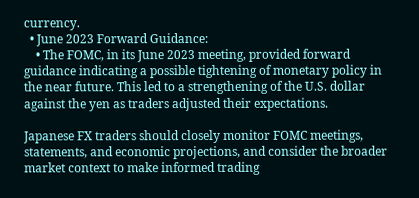currency.
  • June 2023 Forward Guidance:
    • The FOMC, in its June 2023 meeting, provided forward guidance indicating a possible tightening of monetary policy in the near future. This led to a strengthening of the U.S. dollar against the yen as traders adjusted their expectations.

Japanese FX traders should closely monitor FOMC meetings, statements, and economic projections, and consider the broader market context to make informed trading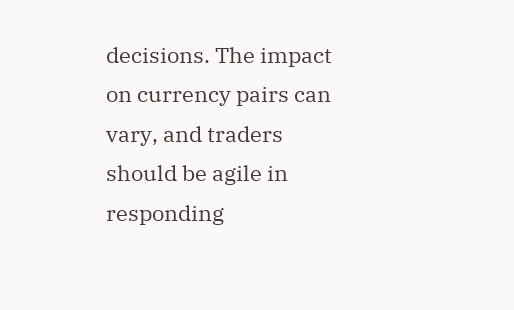decisions. The impact on currency pairs can vary, and traders should be agile in responding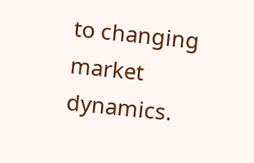to changing market dynamics.